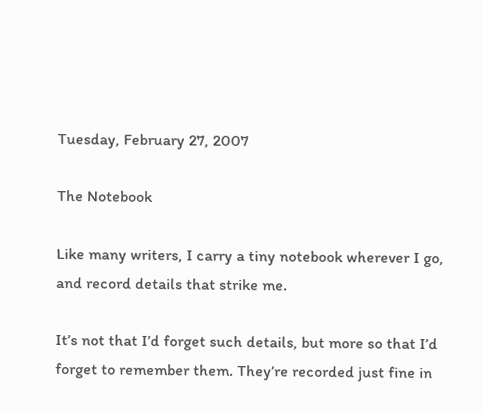Tuesday, February 27, 2007

The Notebook

Like many writers, I carry a tiny notebook wherever I go, and record details that strike me.

It’s not that I’d forget such details, but more so that I’d forget to remember them. They’re recorded just fine in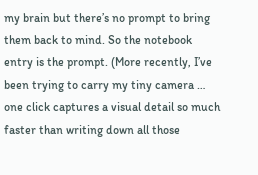my brain but there’s no prompt to bring them back to mind. So the notebook entry is the prompt. (More recently, I’ve been trying to carry my tiny camera … one click captures a visual detail so much faster than writing down all those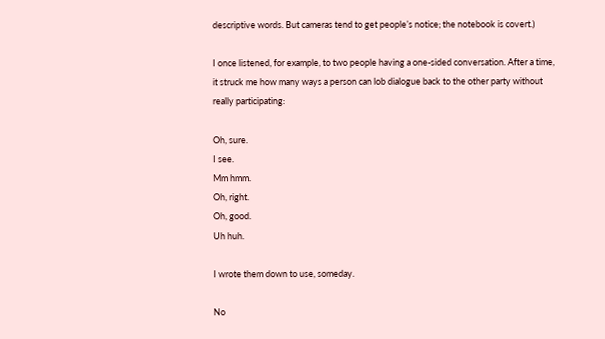descriptive words. But cameras tend to get people’s notice; the notebook is covert.)

I once listened, for example, to two people having a one-sided conversation. After a time, it struck me how many ways a person can lob dialogue back to the other party without really participating:

Oh, sure.
I see.
Mm hmm.
Oh, right.
Oh, good.
Uh huh.

I wrote them down to use, someday.

No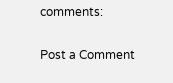comments:

Post a Comment